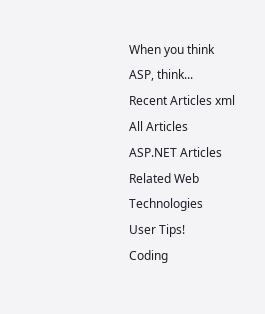When you think ASP, think...
Recent Articles xml
All Articles
ASP.NET Articles
Related Web Technologies
User Tips!
Coding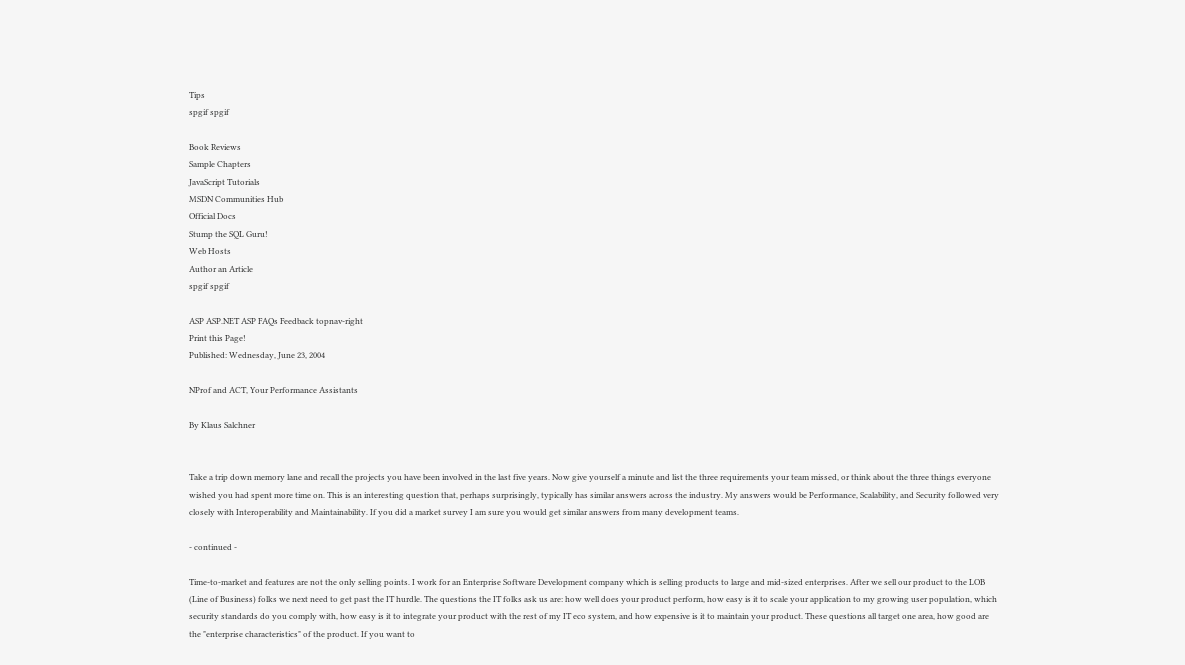Tips
spgif spgif

Book Reviews
Sample Chapters
JavaScript Tutorials
MSDN Communities Hub
Official Docs
Stump the SQL Guru!
Web Hosts
Author an Article
spgif spgif

ASP ASP.NET ASP FAQs Feedback topnav-right
Print this Page!
Published: Wednesday, June 23, 2004

NProf and ACT, Your Performance Assistants

By Klaus Salchner


Take a trip down memory lane and recall the projects you have been involved in the last five years. Now give yourself a minute and list the three requirements your team missed, or think about the three things everyone wished you had spent more time on. This is an interesting question that, perhaps surprisingly, typically has similar answers across the industry. My answers would be Performance, Scalability, and Security followed very closely with Interoperability and Maintainability. If you did a market survey I am sure you would get similar answers from many development teams.

- continued -

Time-to-market and features are not the only selling points. I work for an Enterprise Software Development company which is selling products to large and mid-sized enterprises. After we sell our product to the LOB (Line of Business) folks we next need to get past the IT hurdle. The questions the IT folks ask us are: how well does your product perform, how easy is it to scale your application to my growing user population, which security standards do you comply with, how easy is it to integrate your product with the rest of my IT eco system, and how expensive is it to maintain your product. These questions all target one area, how good are the "enterprise characteristics" of the product. If you want to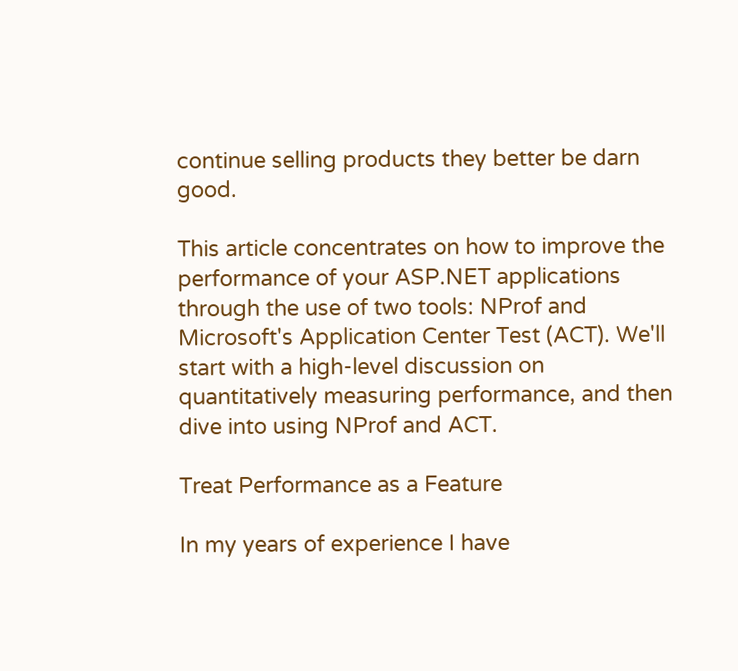continue selling products they better be darn good.

This article concentrates on how to improve the performance of your ASP.NET applications through the use of two tools: NProf and Microsoft's Application Center Test (ACT). We'll start with a high-level discussion on quantitatively measuring performance, and then dive into using NProf and ACT.

Treat Performance as a Feature

In my years of experience I have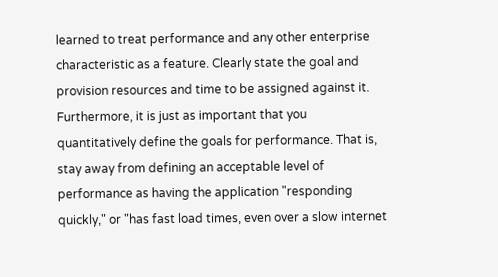learned to treat performance and any other enterprise characteristic as a feature. Clearly state the goal and provision resources and time to be assigned against it. Furthermore, it is just as important that you quantitatively define the goals for performance. That is, stay away from defining an acceptable level of performance as having the application "responding quickly," or "has fast load times, even over a slow internet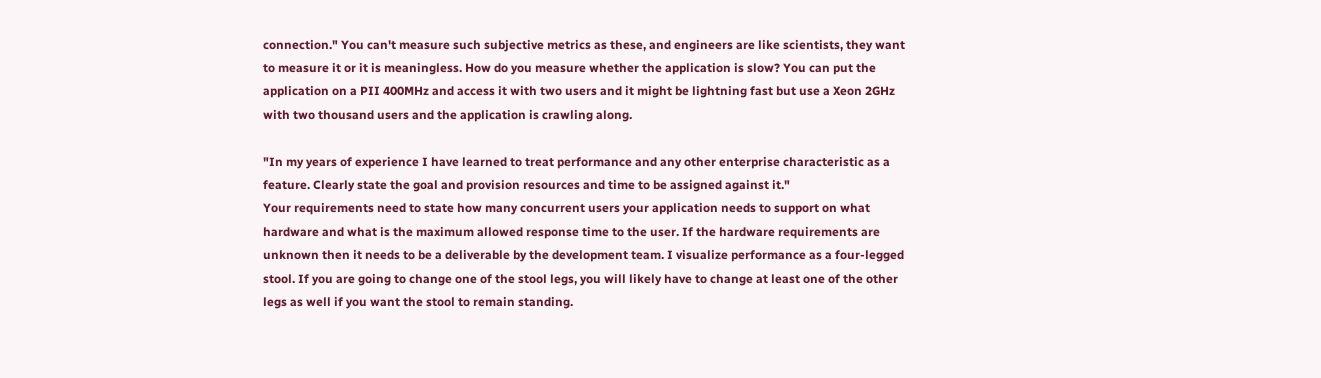connection." You can't measure such subjective metrics as these, and engineers are like scientists, they want to measure it or it is meaningless. How do you measure whether the application is slow? You can put the application on a PII 400MHz and access it with two users and it might be lightning fast but use a Xeon 2GHz with two thousand users and the application is crawling along.

"In my years of experience I have learned to treat performance and any other enterprise characteristic as a feature. Clearly state the goal and provision resources and time to be assigned against it."
Your requirements need to state how many concurrent users your application needs to support on what hardware and what is the maximum allowed response time to the user. If the hardware requirements are unknown then it needs to be a deliverable by the development team. I visualize performance as a four-legged stool. If you are going to change one of the stool legs, you will likely have to change at least one of the other legs as well if you want the stool to remain standing.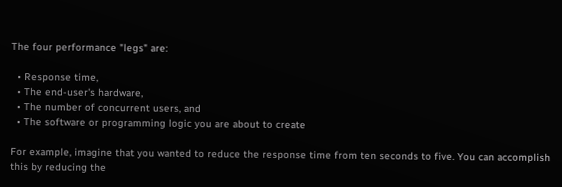The four performance "legs" are:

  • Response time,
  • The end-user's hardware,
  • The number of concurrent users, and
  • The software or programming logic you are about to create

For example, imagine that you wanted to reduce the response time from ten seconds to five. You can accomplish this by reducing the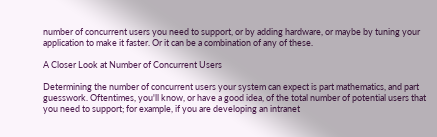number of concurrent users you need to support, or by adding hardware, or maybe by tuning your application to make it faster. Or it can be a combination of any of these.

A Closer Look at Number of Concurrent Users

Determining the number of concurrent users your system can expect is part mathematics, and part guesswork. Oftentimes, you'll know, or have a good idea, of the total number of potential users that you need to support; for example, if you are developing an intranet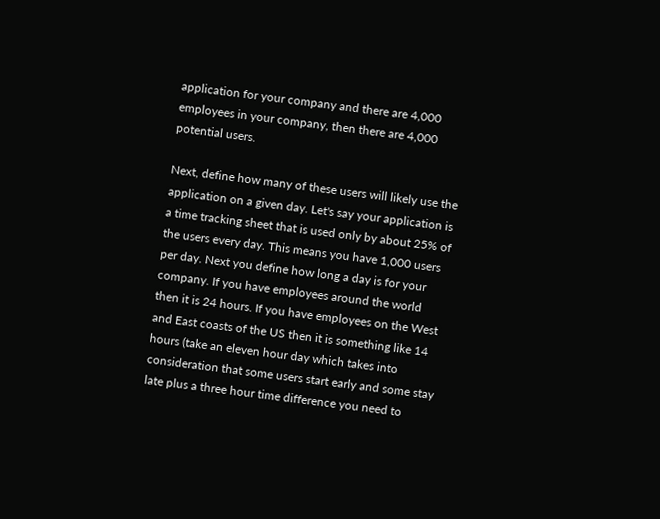application for your company and there are 4,000 employees in your company, then there are 4,000 potential users.

Next, define how many of these users will likely use the application on a given day. Let's say your application is a time tracking sheet that is used only by about 25% of the users every day. This means you have 1,000 users per day. Next you define how long a day is for your company. If you have employees around the world then it is 24 hours. If you have employees on the West and East coasts of the US then it is something like 14 hours (take an eleven hour day which takes into consideration that some users start early and some stay late plus a three hour time difference you need to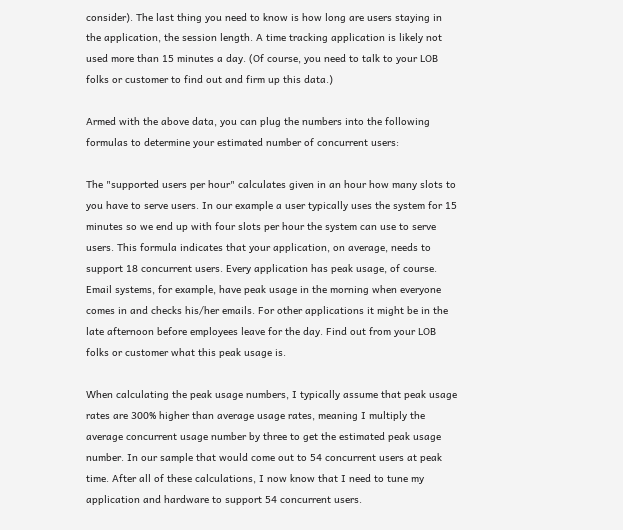consider). The last thing you need to know is how long are users staying in the application, the session length. A time tracking application is likely not used more than 15 minutes a day. (Of course, you need to talk to your LOB folks or customer to find out and firm up this data.)

Armed with the above data, you can plug the numbers into the following formulas to determine your estimated number of concurrent users:

The "supported users per hour" calculates given in an hour how many slots to you have to serve users. In our example a user typically uses the system for 15 minutes so we end up with four slots per hour the system can use to serve users. This formula indicates that your application, on average, needs to support 18 concurrent users. Every application has peak usage, of course. Email systems, for example, have peak usage in the morning when everyone comes in and checks his/her emails. For other applications it might be in the late afternoon before employees leave for the day. Find out from your LOB folks or customer what this peak usage is.

When calculating the peak usage numbers, I typically assume that peak usage rates are 300% higher than average usage rates, meaning I multiply the average concurrent usage number by three to get the estimated peak usage number. In our sample that would come out to 54 concurrent users at peak time. After all of these calculations, I now know that I need to tune my application and hardware to support 54 concurrent users.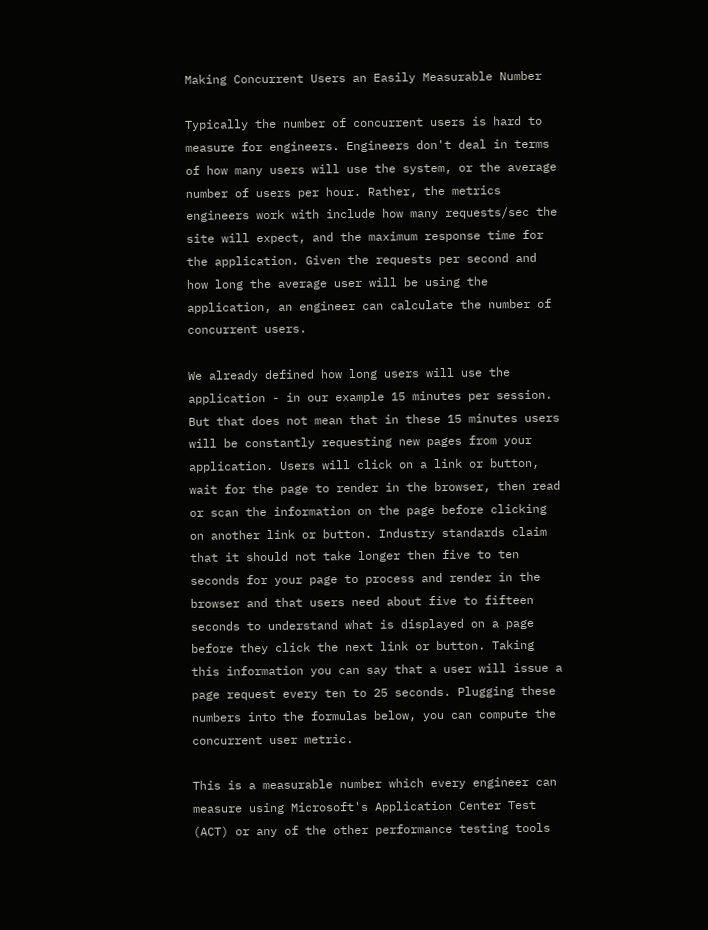Making Concurrent Users an Easily Measurable Number

Typically the number of concurrent users is hard to measure for engineers. Engineers don't deal in terms of how many users will use the system, or the average number of users per hour. Rather, the metrics engineers work with include how many requests/sec the site will expect, and the maximum response time for the application. Given the requests per second and how long the average user will be using the application, an engineer can calculate the number of concurrent users.

We already defined how long users will use the application - in our example 15 minutes per session. But that does not mean that in these 15 minutes users will be constantly requesting new pages from your application. Users will click on a link or button, wait for the page to render in the browser, then read or scan the information on the page before clicking on another link or button. Industry standards claim that it should not take longer then five to ten seconds for your page to process and render in the browser and that users need about five to fifteen seconds to understand what is displayed on a page before they click the next link or button. Taking this information you can say that a user will issue a page request every ten to 25 seconds. Plugging these numbers into the formulas below, you can compute the concurrent user metric.

This is a measurable number which every engineer can measure using Microsoft's Application Center Test (ACT) or any of the other performance testing tools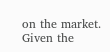on the market. Given the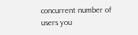concurrent number of users you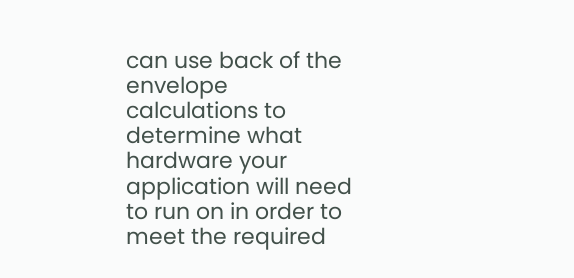can use back of the envelope calculations to determine what hardware your application will need to run on in order to meet the required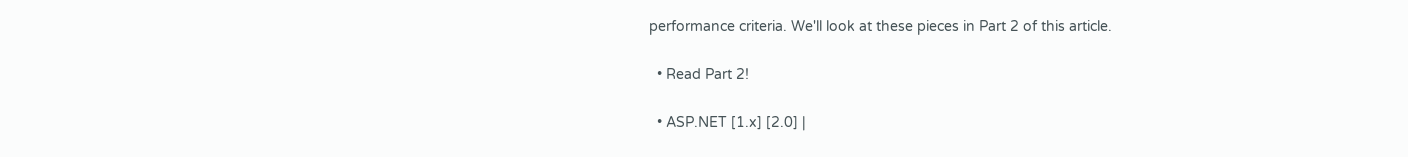performance criteria. We'll look at these pieces in Part 2 of this article.

  • Read Part 2!

  • ASP.NET [1.x] [2.0] |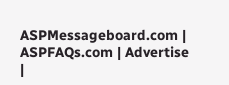ASPMessageboard.com | ASPFAQs.com | Advertise |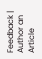Feedback | Author an Article